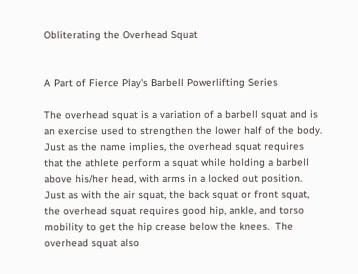Obliterating the Overhead Squat


A Part of Fierce Play's Barbell Powerlifting Series

The overhead squat is a variation of a barbell squat and is an exercise used to strengthen the lower half of the body. Just as the name implies, the overhead squat requires that the athlete perform a squat while holding a barbell above his/her head, with arms in a locked out position. Just as with the air squat, the back squat or front squat, the overhead squat requires good hip, ankle, and torso mobility to get the hip crease below the knees.  The overhead squat also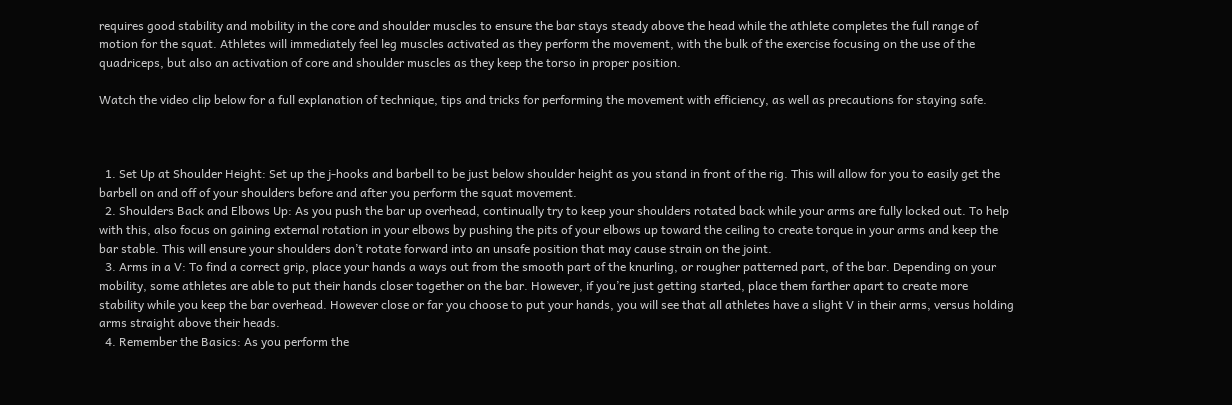requires good stability and mobility in the core and shoulder muscles to ensure the bar stays steady above the head while the athlete completes the full range of motion for the squat. Athletes will immediately feel leg muscles activated as they perform the movement, with the bulk of the exercise focusing on the use of the quadriceps, but also an activation of core and shoulder muscles as they keep the torso in proper position.

Watch the video clip below for a full explanation of technique, tips and tricks for performing the movement with efficiency, as well as precautions for staying safe.



  1. Set Up at Shoulder Height: Set up the j-hooks and barbell to be just below shoulder height as you stand in front of the rig. This will allow for you to easily get the barbell on and off of your shoulders before and after you perform the squat movement.
  2. Shoulders Back and Elbows Up: As you push the bar up overhead, continually try to keep your shoulders rotated back while your arms are fully locked out. To help with this, also focus on gaining external rotation in your elbows by pushing the pits of your elbows up toward the ceiling to create torque in your arms and keep the bar stable. This will ensure your shoulders don’t rotate forward into an unsafe position that may cause strain on the joint.
  3. Arms in a V: To find a correct grip, place your hands a ways out from the smooth part of the knurling, or rougher patterned part, of the bar. Depending on your mobility, some athletes are able to put their hands closer together on the bar. However, if you’re just getting started, place them farther apart to create more stability while you keep the bar overhead. However close or far you choose to put your hands, you will see that all athletes have a slight V in their arms, versus holding arms straight above their heads.
  4. Remember the Basics: As you perform the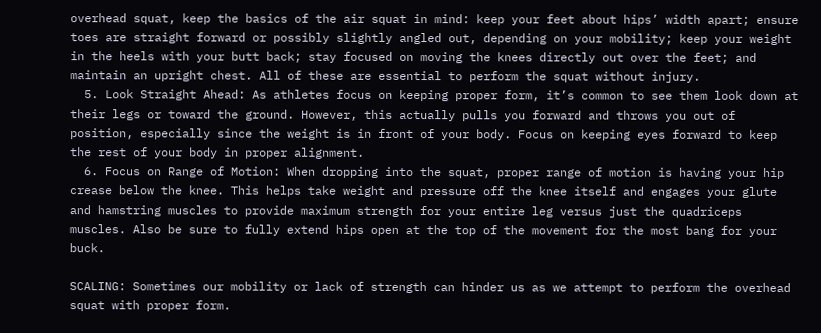overhead squat, keep the basics of the air squat in mind: keep your feet about hips’ width apart; ensure toes are straight forward or possibly slightly angled out, depending on your mobility; keep your weight in the heels with your butt back; stay focused on moving the knees directly out over the feet; and maintain an upright chest. All of these are essential to perform the squat without injury.
  5. Look Straight Ahead: As athletes focus on keeping proper form, it’s common to see them look down at their legs or toward the ground. However, this actually pulls you forward and throws you out of position, especially since the weight is in front of your body. Focus on keeping eyes forward to keep the rest of your body in proper alignment.
  6. Focus on Range of Motion: When dropping into the squat, proper range of motion is having your hip crease below the knee. This helps take weight and pressure off the knee itself and engages your glute and hamstring muscles to provide maximum strength for your entire leg versus just the quadriceps muscles. Also be sure to fully extend hips open at the top of the movement for the most bang for your buck.

SCALING: Sometimes our mobility or lack of strength can hinder us as we attempt to perform the overhead squat with proper form.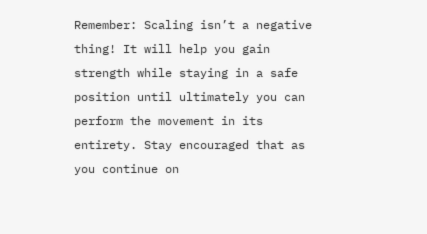Remember: Scaling isn’t a negative thing! It will help you gain strength while staying in a safe position until ultimately you can perform the movement in its entirety. Stay encouraged that as you continue on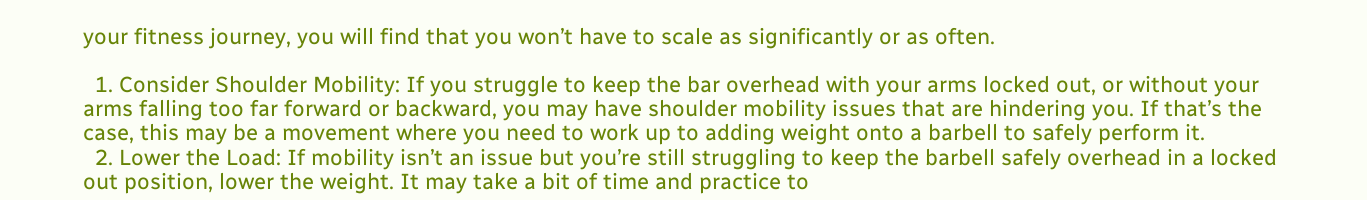your fitness journey, you will find that you won’t have to scale as significantly or as often.

  1. Consider Shoulder Mobility: If you struggle to keep the bar overhead with your arms locked out, or without your arms falling too far forward or backward, you may have shoulder mobility issues that are hindering you. If that’s the case, this may be a movement where you need to work up to adding weight onto a barbell to safely perform it.
  2. Lower the Load: If mobility isn’t an issue but you’re still struggling to keep the barbell safely overhead in a locked out position, lower the weight. It may take a bit of time and practice to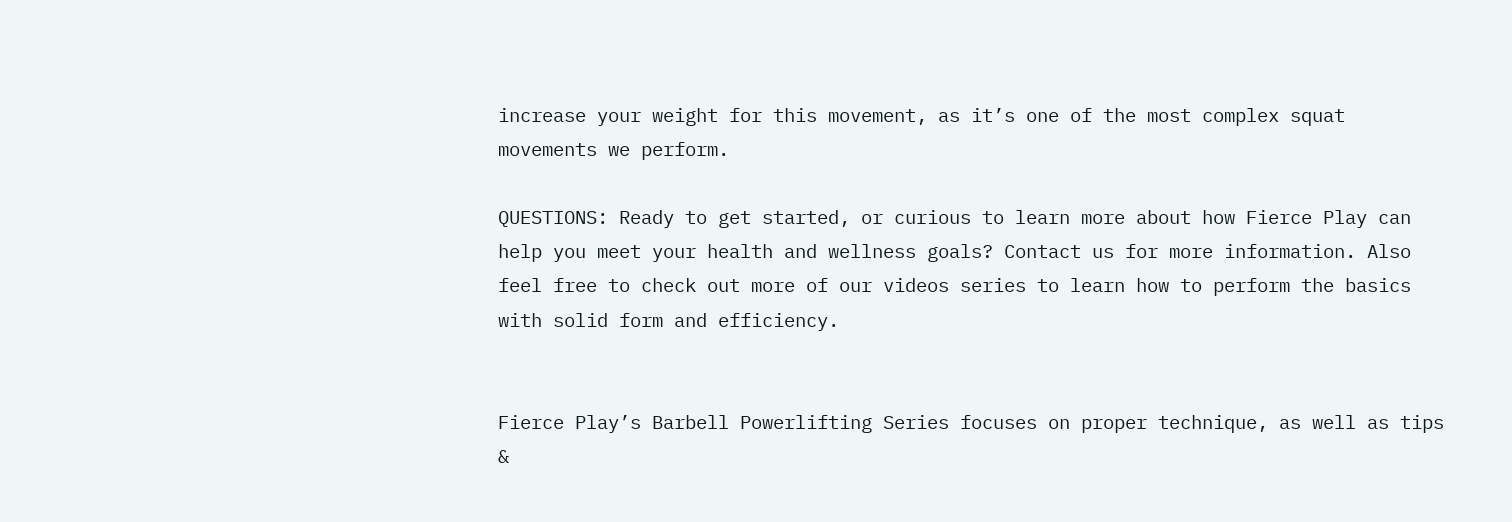increase your weight for this movement, as it’s one of the most complex squat movements we perform.

QUESTIONS: Ready to get started, or curious to learn more about how Fierce Play can help you meet your health and wellness goals? Contact us for more information. Also feel free to check out more of our videos series to learn how to perform the basics with solid form and efficiency.


Fierce Play’s Barbell Powerlifting Series focuses on proper technique, as well as tips &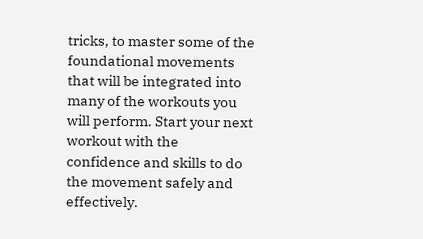tricks, to master some of the foundational movements that will be integrated into many of the workouts you will perform. Start your next workout with the confidence and skills to do the movement safely and effectively.